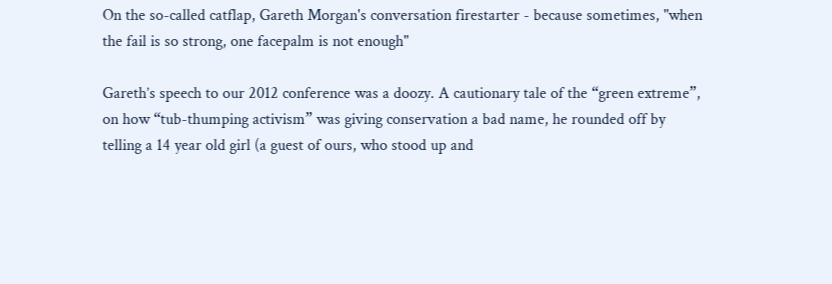On the so-called catflap, Gareth Morgan's conversation firestarter - because sometimes, "when the fail is so strong, one facepalm is not enough"

Gareth’s speech to our 2012 conference was a doozy. A cautionary tale of the “green extreme”, on how “tub-thumping activism” was giving conservation a bad name, he rounded off by telling a 14 year old girl (a guest of ours, who stood up and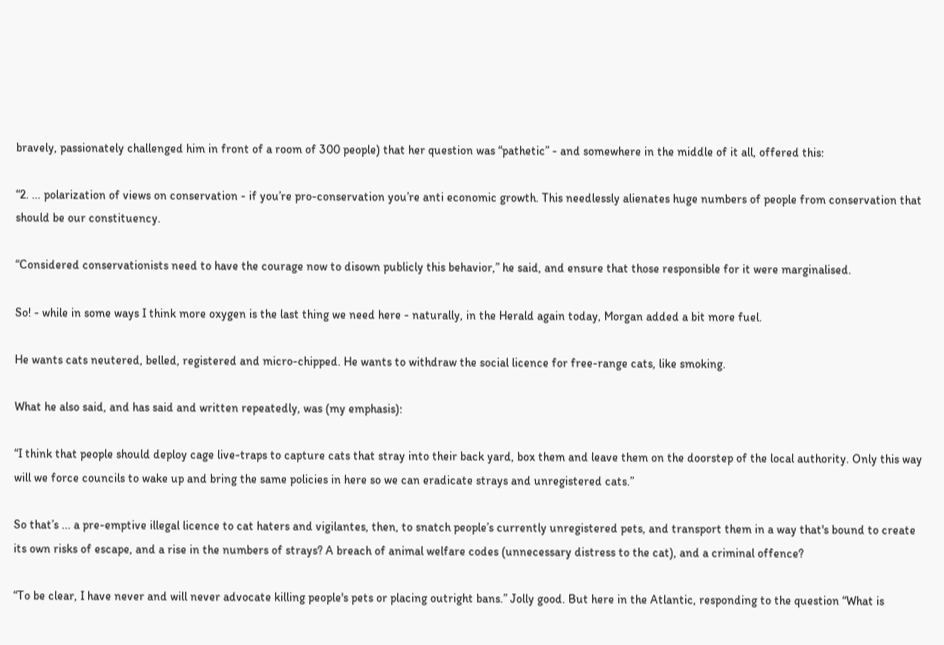bravely, passionately challenged him in front of a room of 300 people) that her question was “pathetic” - and somewhere in the middle of it all, offered this:

“2. … polarization of views on conservation - if you’re pro-conservation you’re anti economic growth. This needlessly alienates huge numbers of people from conservation that should be our constituency.

“Considered conservationists need to have the courage now to disown publicly this behavior,” he said, and ensure that those responsible for it were marginalised.

So! - while in some ways I think more oxygen is the last thing we need here - naturally, in the Herald again today, Morgan added a bit more fuel.

He wants cats neutered, belled, registered and micro-chipped. He wants to withdraw the social licence for free-range cats, like smoking.

What he also said, and has said and written repeatedly, was (my emphasis):

“I think that people should deploy cage live-traps to capture cats that stray into their back yard, box them and leave them on the doorstep of the local authority. Only this way will we force councils to wake up and bring the same policies in here so we can eradicate strays and unregistered cats.”

So that’s ... a pre-emptive illegal licence to cat haters and vigilantes, then, to snatch people’s currently unregistered pets, and transport them in a way that's bound to create its own risks of escape, and a rise in the numbers of strays? A breach of animal welfare codes (unnecessary distress to the cat), and a criminal offence?

“To be clear, I have never and will never advocate killing people's pets or placing outright bans.” Jolly good. But here in the Atlantic, responding to the question “What is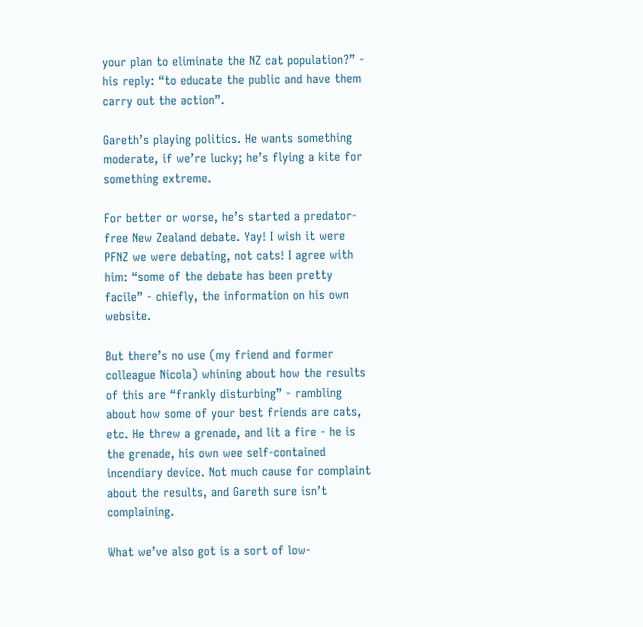your plan to eliminate the NZ cat population?” - his reply: “to educate the public and have them carry out the action”.

Gareth’s playing politics. He wants something moderate, if we’re lucky; he’s flying a kite for something extreme.

For better or worse, he’s started a predator-free New Zealand debate. Yay! I wish it were PFNZ we were debating, not cats! I agree with him: “some of the debate has been pretty facile” - chiefly, the information on his own website.

But there’s no use (my friend and former colleague Nicola) whining about how the results of this are “frankly disturbing” - rambling about how some of your best friends are cats, etc. He threw a grenade, and lit a fire - he is the grenade, his own wee self-contained incendiary device. Not much cause for complaint about the results, and Gareth sure isn’t complaining.

What we’ve also got is a sort of low-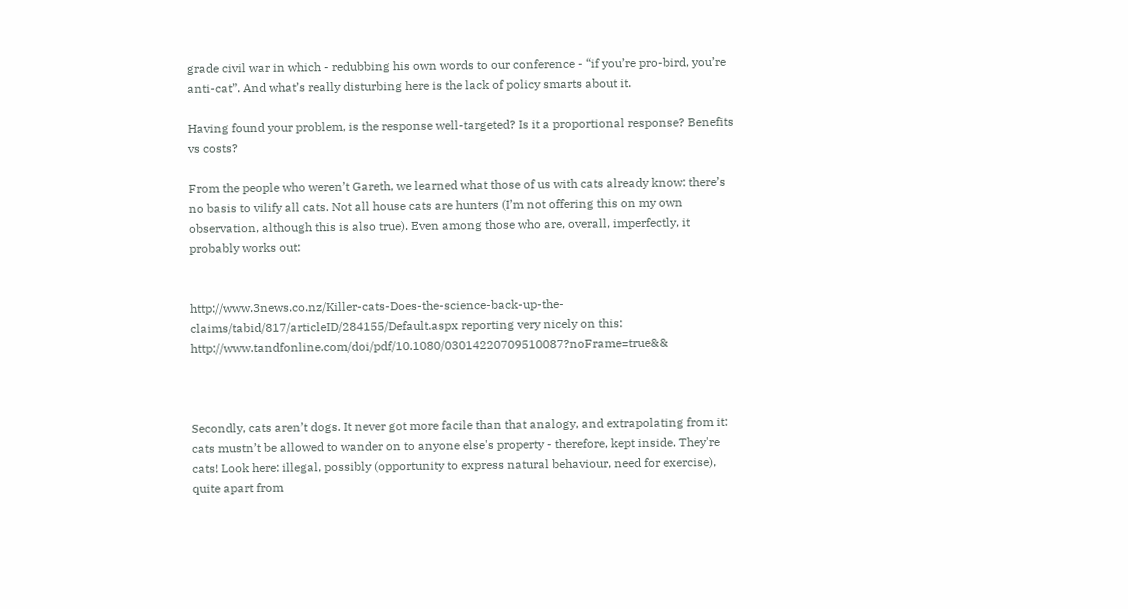grade civil war in which - redubbing his own words to our conference - “if you’re pro-bird, you’re anti-cat”. And what’s really disturbing here is the lack of policy smarts about it.

Having found your problem, is the response well-targeted? Is it a proportional response? Benefits vs costs?

From the people who weren’t Gareth, we learned what those of us with cats already know: there’s no basis to vilify all cats. Not all house cats are hunters (I’m not offering this on my own observation, although this is also true). Even among those who are, overall, imperfectly, it probably works out:


http://www.3news.co.nz/Killer-cats-Does-the-science-back-up-the-claims/tabid/817/articleID/284155/Default.aspx reporting very nicely on this: http://www.tandfonline.com/doi/pdf/10.1080/03014220709510087?noFrame=true&&



Secondly, cats aren’t dogs. It never got more facile than that analogy, and extrapolating from it: cats mustn’t be allowed to wander on to anyone else's property - therefore, kept inside. They're cats! Look here: illegal, possibly (opportunity to express natural behaviour, need for exercise), quite apart from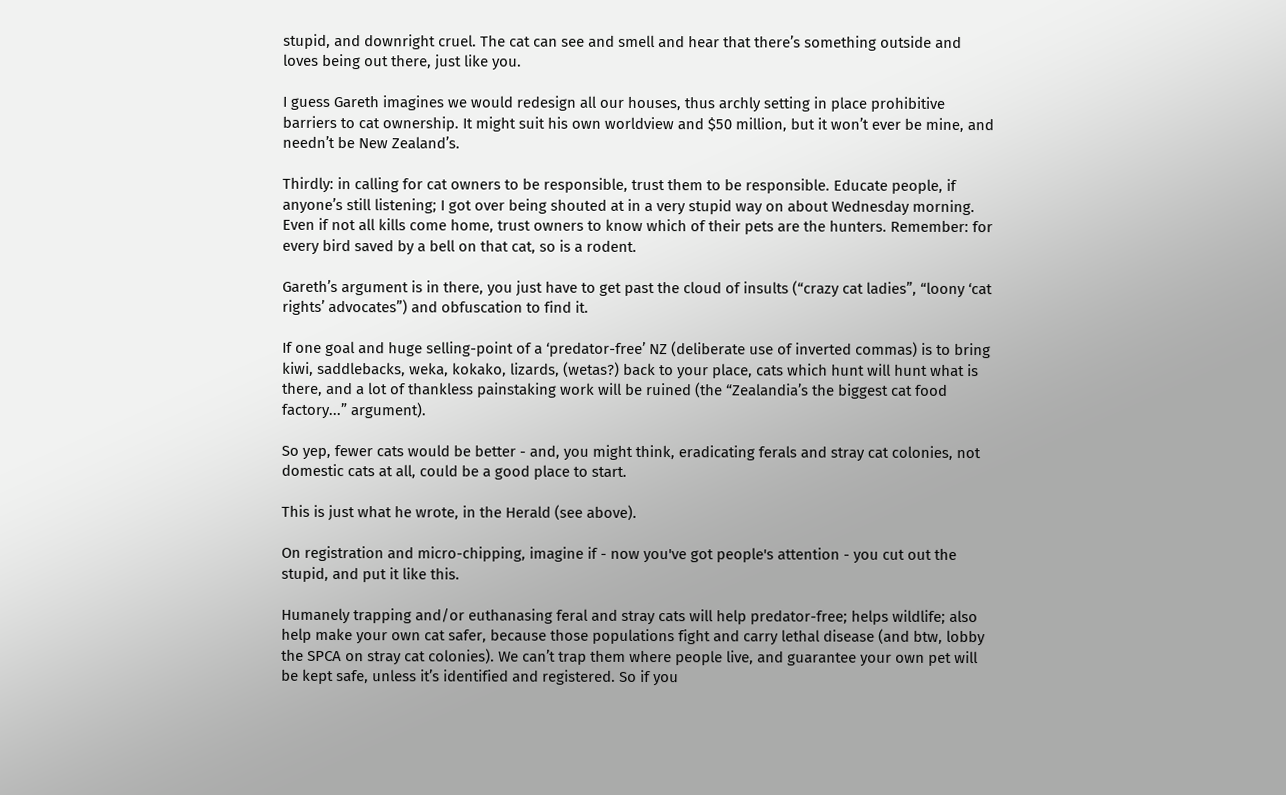stupid, and downright cruel. The cat can see and smell and hear that there’s something outside and loves being out there, just like you.

I guess Gareth imagines we would redesign all our houses, thus archly setting in place prohibitive barriers to cat ownership. It might suit his own worldview and $50 million, but it won’t ever be mine, and needn’t be New Zealand’s.

Thirdly: in calling for cat owners to be responsible, trust them to be responsible. Educate people, if anyone’s still listening; I got over being shouted at in a very stupid way on about Wednesday morning. Even if not all kills come home, trust owners to know which of their pets are the hunters. Remember: for every bird saved by a bell on that cat, so is a rodent.

Gareth’s argument is in there, you just have to get past the cloud of insults (“crazy cat ladies”, “loony ‘cat rights’ advocates”) and obfuscation to find it.

If one goal and huge selling-point of a ‘predator-free’ NZ (deliberate use of inverted commas) is to bring kiwi, saddlebacks, weka, kokako, lizards, (wetas?) back to your place, cats which hunt will hunt what is there, and a lot of thankless painstaking work will be ruined (the “Zealandia’s the biggest cat food factory...” argument).

So yep, fewer cats would be better - and, you might think, eradicating ferals and stray cat colonies, not domestic cats at all, could be a good place to start.

This is just what he wrote, in the Herald (see above).

On registration and micro-chipping, imagine if - now you've got people's attention - you cut out the stupid, and put it like this.

Humanely trapping and/or euthanasing feral and stray cats will help predator-free; helps wildlife; also help make your own cat safer, because those populations fight and carry lethal disease (and btw, lobby the SPCA on stray cat colonies). We can’t trap them where people live, and guarantee your own pet will be kept safe, unless it’s identified and registered. So if you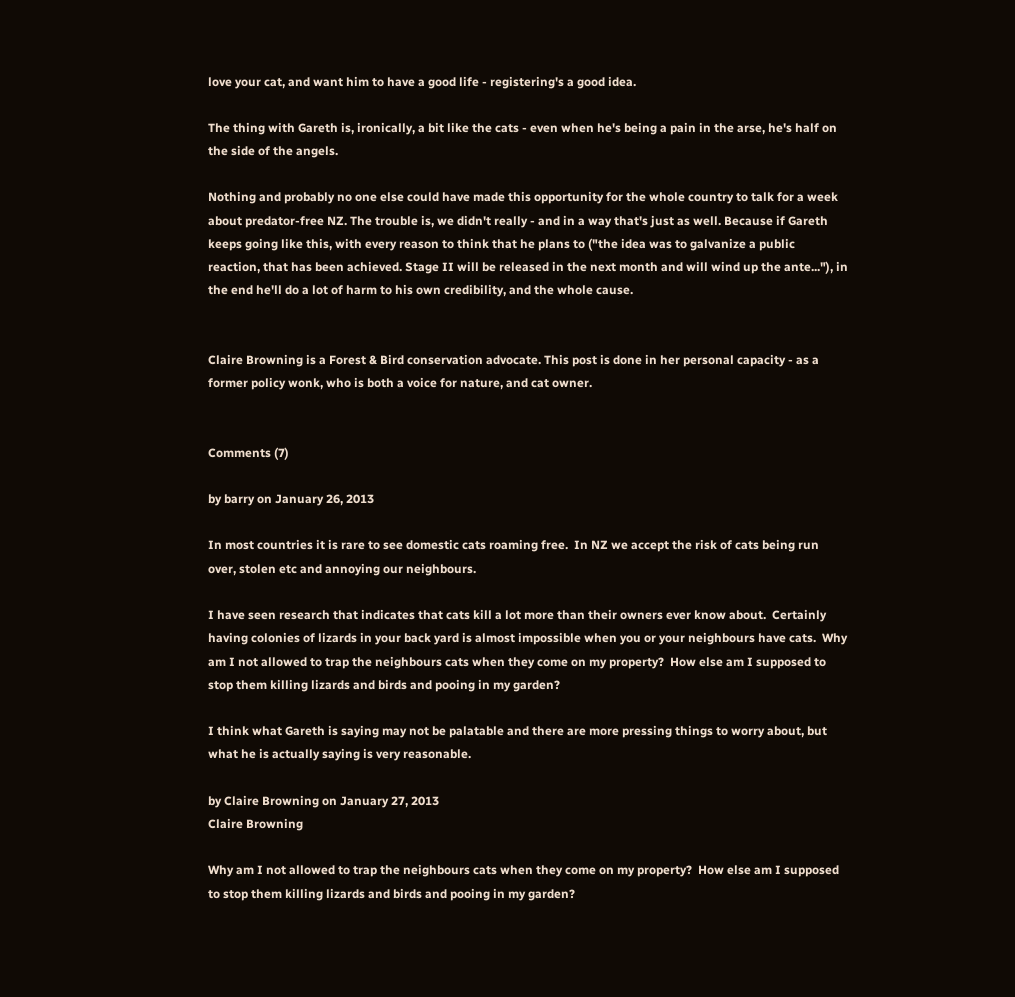love your cat, and want him to have a good life - registering's a good idea.

The thing with Gareth is, ironically, a bit like the cats - even when he's being a pain in the arse, he's half on the side of the angels.

Nothing and probably no one else could have made this opportunity for the whole country to talk for a week about predator-free NZ. The trouble is, we didn't really - and in a way that's just as well. Because if Gareth keeps going like this, with every reason to think that he plans to ("the idea was to galvanize a public reaction, that has been achieved. Stage II will be released in the next month and will wind up the ante..."), in the end he'll do a lot of harm to his own credibility, and the whole cause.


Claire Browning is a Forest & Bird conservation advocate. This post is done in her personal capacity - as a former policy wonk, who is both a voice for nature, and cat owner.


Comments (7)

by barry on January 26, 2013

In most countries it is rare to see domestic cats roaming free.  In NZ we accept the risk of cats being run over, stolen etc and annoying our neighbours.

I have seen research that indicates that cats kill a lot more than their owners ever know about.  Certainly having colonies of lizards in your back yard is almost impossible when you or your neighbours have cats.  Why am I not allowed to trap the neighbours cats when they come on my property?  How else am I supposed to stop them killing lizards and birds and pooing in my garden?

I think what Gareth is saying may not be palatable and there are more pressing things to worry about, but what he is actually saying is very reasonable.

by Claire Browning on January 27, 2013
Claire Browning

Why am I not allowed to trap the neighbours cats when they come on my property?  How else am I supposed to stop them killing lizards and birds and pooing in my garden?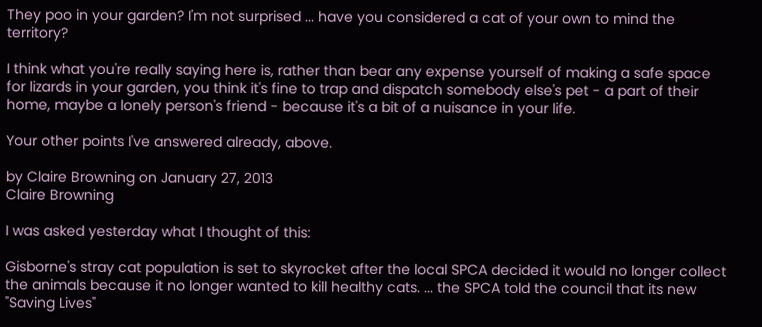They poo in your garden? I'm not surprised ... have you considered a cat of your own to mind the territory?

I think what you're really saying here is, rather than bear any expense yourself of making a safe space for lizards in your garden, you think it's fine to trap and dispatch somebody else's pet - a part of their home, maybe a lonely person's friend - because it's a bit of a nuisance in your life.

Your other points I've answered already, above.

by Claire Browning on January 27, 2013
Claire Browning

I was asked yesterday what I thought of this:

Gisborne's stray cat population is set to skyrocket after the local SPCA decided it would no longer collect the animals because it no longer wanted to kill healthy cats. ... the SPCA told the council that its new "Saving Lives"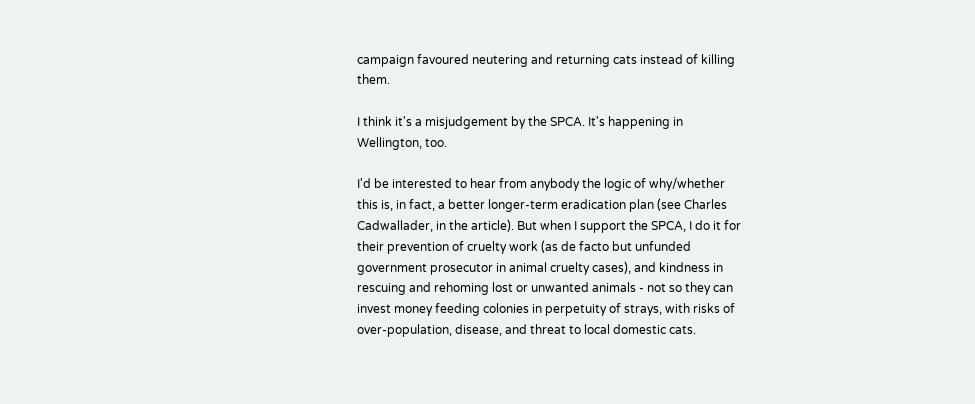campaign favoured neutering and returning cats instead of killing them.

I think it's a misjudgement by the SPCA. It's happening in Wellington, too.

I'd be interested to hear from anybody the logic of why/whether this is, in fact, a better longer-term eradication plan (see Charles Cadwallader, in the article). But when I support the SPCA, I do it for their prevention of cruelty work (as de facto but unfunded government prosecutor in animal cruelty cases), and kindness in rescuing and rehoming lost or unwanted animals - not so they can invest money feeding colonies in perpetuity of strays, with risks of over-population, disease, and threat to local domestic cats.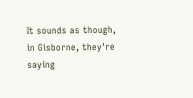It sounds as though, in Gisborne, they're saying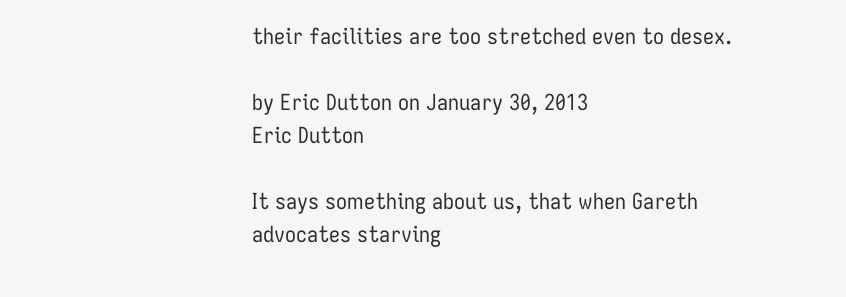their facilities are too stretched even to desex.

by Eric Dutton on January 30, 2013
Eric Dutton

It says something about us, that when Gareth advocates starving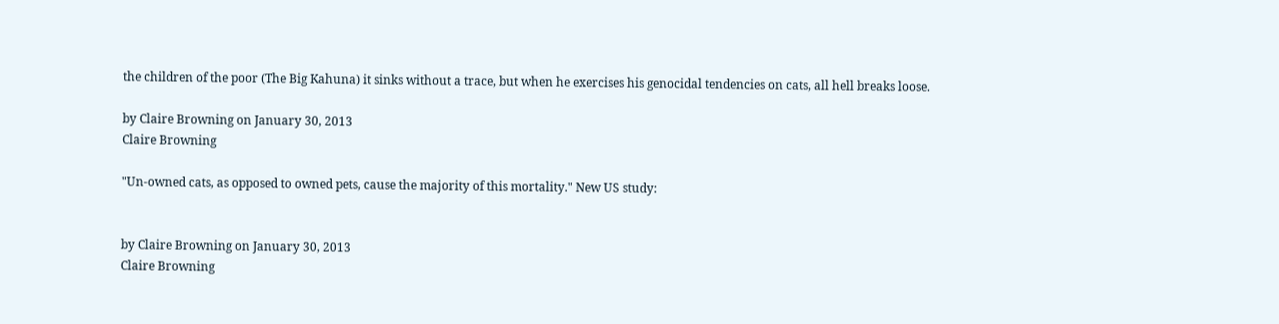the children of the poor (The Big Kahuna) it sinks without a trace, but when he exercises his genocidal tendencies on cats, all hell breaks loose.

by Claire Browning on January 30, 2013
Claire Browning

"Un-owned cats, as opposed to owned pets, cause the majority of this mortality." New US study:


by Claire Browning on January 30, 2013
Claire Browning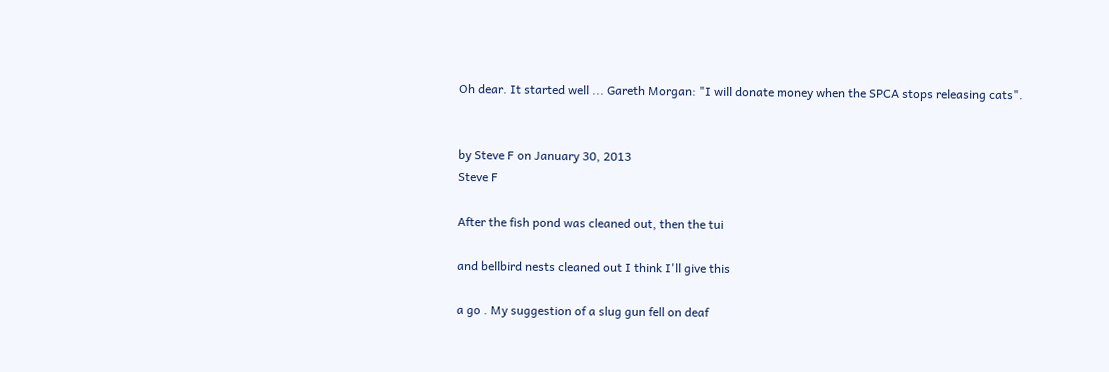Oh dear. It started well ... Gareth Morgan: "I will donate money when the SPCA stops releasing cats".


by Steve F on January 30, 2013
Steve F

After the fish pond was cleaned out, then the tui

and bellbird nests cleaned out I think I'll give this

a go . My suggestion of a slug gun fell on deaf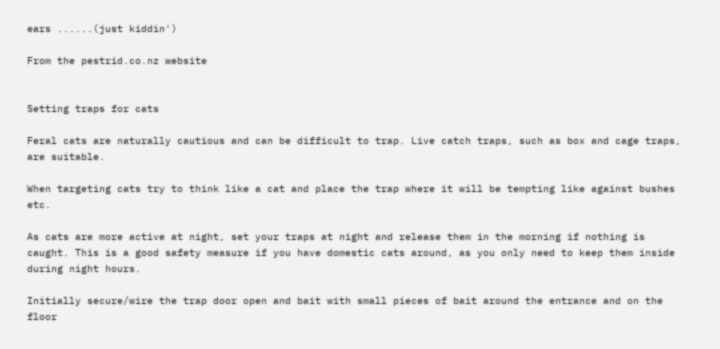ears ......(just kiddin')

From the pestrid.co.nz website


Setting traps for cats

Feral cats are naturally cautious and can be difficult to trap. Live catch traps, such as box and cage traps, are suitable.

When targeting cats try to think like a cat and place the trap where it will be tempting like against bushes etc.

As cats are more active at night, set your traps at night and release them in the morning if nothing is caught. This is a good safety measure if you have domestic cats around, as you only need to keep them inside during night hours.

Initially secure/wire the trap door open and bait with small pieces of bait around the entrance and on the floor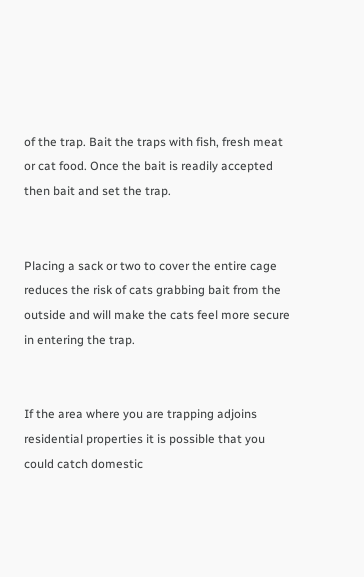of the trap. Bait the traps with fish, fresh meat or cat food. Once the bait is readily accepted then bait and set the trap.


Placing a sack or two to cover the entire cage reduces the risk of cats grabbing bait from the outside and will make the cats feel more secure in entering the trap.


If the area where you are trapping adjoins residential properties it is possible that you could catch domestic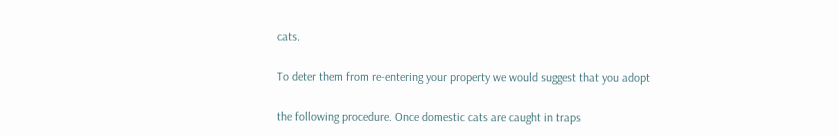cats.

To deter them from re-entering your property we would suggest that you adopt

the following procedure. Once domestic cats are caught in traps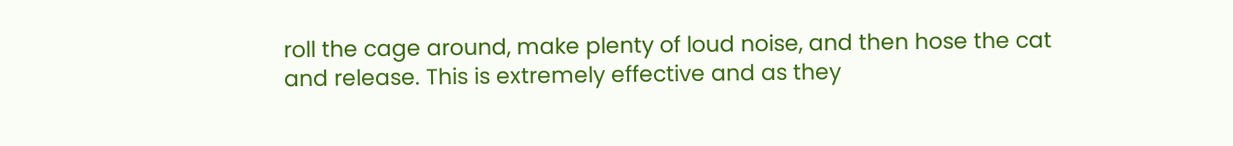roll the cage around, make plenty of loud noise, and then hose the cat and release. This is extremely effective and as they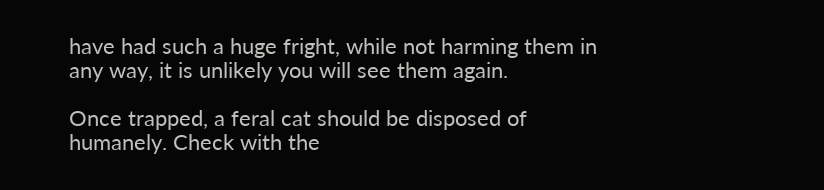have had such a huge fright, while not harming them in any way, it is unlikely you will see them again.

Once trapped, a feral cat should be disposed of humanely. Check with the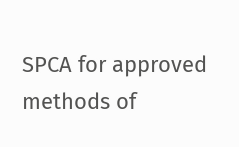SPCA for approved methods of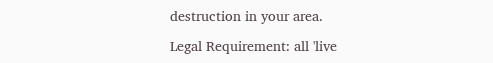destruction in your area.

Legal Requirement: all 'live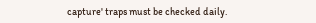capture' traps must be checked daily.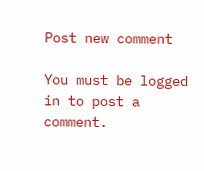Post new comment

You must be logged in to post a comment.